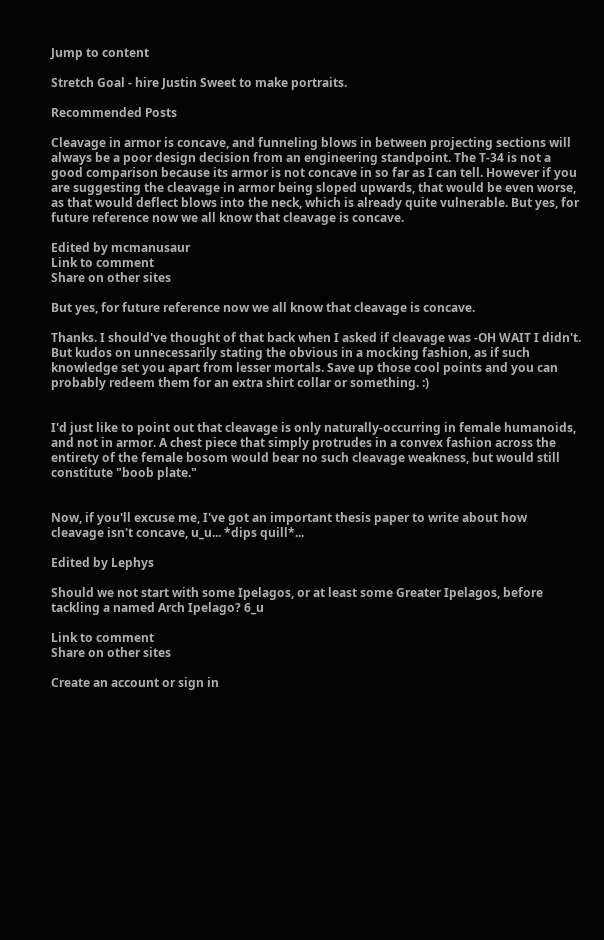Jump to content

Stretch Goal - hire Justin Sweet to make portraits.

Recommended Posts

Cleavage in armor is concave, and funneling blows in between projecting sections will always be a poor design decision from an engineering standpoint. The T-34 is not a good comparison because its armor is not concave in so far as I can tell. However if you are suggesting the cleavage in armor being sloped upwards, that would be even worse, as that would deflect blows into the neck, which is already quite vulnerable. But yes, for future reference now we all know that cleavage is concave.

Edited by mcmanusaur
Link to comment
Share on other sites

But yes, for future reference now we all know that cleavage is concave.

Thanks. I should've thought of that back when I asked if cleavage was -OH WAIT I didn't. But kudos on unnecessarily stating the obvious in a mocking fashion, as if such knowledge set you apart from lesser mortals. Save up those cool points and you can probably redeem them for an extra shirt collar or something. :)


I'd just like to point out that cleavage is only naturally-occurring in female humanoids, and not in armor. A chest piece that simply protrudes in a convex fashion across the entirety of the female bosom would bear no such cleavage weakness, but would still constitute "boob plate."


Now, if you'll excuse me, I've got an important thesis paper to write about how cleavage isn't concave, u_u... *dips quill*...

Edited by Lephys

Should we not start with some Ipelagos, or at least some Greater Ipelagos, before tackling a named Arch Ipelago? 6_u

Link to comment
Share on other sites

Create an account or sign in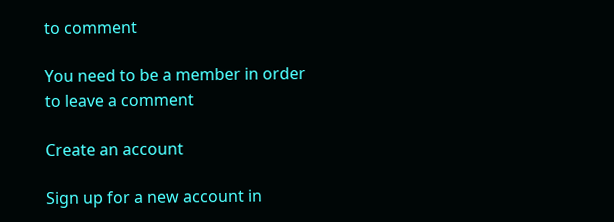to comment

You need to be a member in order to leave a comment

Create an account

Sign up for a new account in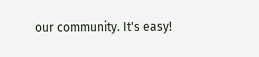our community. It's easy!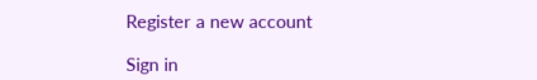Register a new account

Sign in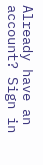Already have an account? Sign in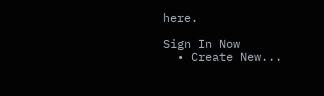here.

Sign In Now
  • Create New...